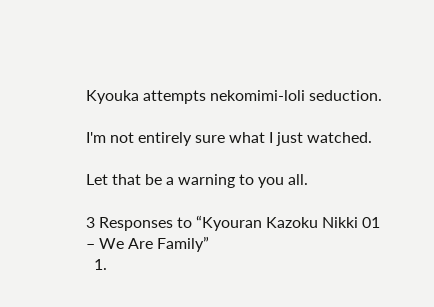Kyouka attempts nekomimi-loli seduction.

I'm not entirely sure what I just watched.

Let that be a warning to you all.

3 Responses to “Kyouran Kazoku Nikki 01 – We Are Family”
  1.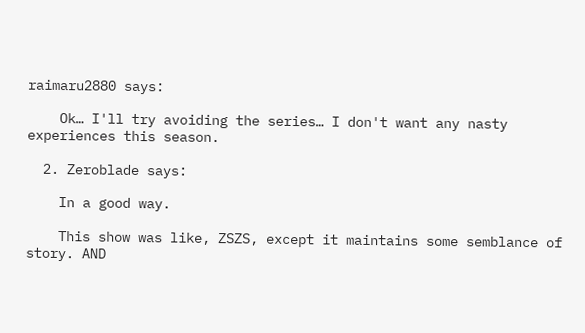raimaru2880 says:

    Ok… I'll try avoiding the series… I don't want any nasty experiences this season.

  2. Zeroblade says:

    In a good way.

    This show was like, ZSZS, except it maintains some semblance of story. AND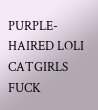PURPLE-HAIRED LOLI CATGIRLS FUCK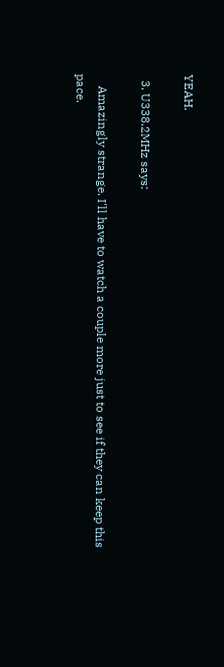YEAH.

  3. U338.2MHz says:

    Amazingly strange. I'll have to watch a couple more just to see if they can keep this pace.